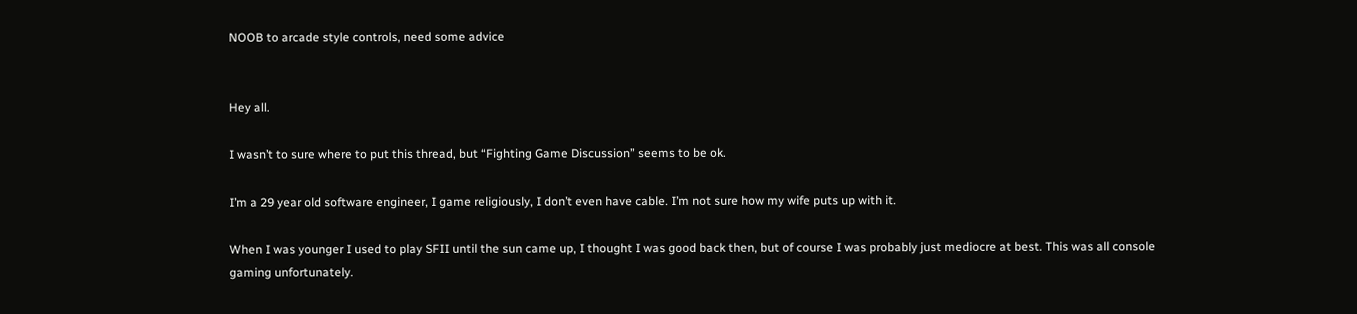NOOB to arcade style controls, need some advice


Hey all.

I wasn’t to sure where to put this thread, but “Fighting Game Discussion” seems to be ok.

I’m a 29 year old software engineer, I game religiously, I don’t even have cable. I’m not sure how my wife puts up with it.

When I was younger I used to play SFII until the sun came up, I thought I was good back then, but of course I was probably just mediocre at best. This was all console gaming unfortunately.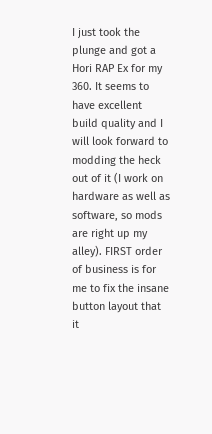I just took the plunge and got a Hori RAP Ex for my 360. It seems to have excellent build quality and I will look forward to modding the heck out of it (I work on hardware as well as software, so mods are right up my alley). FIRST order of business is for me to fix the insane button layout that it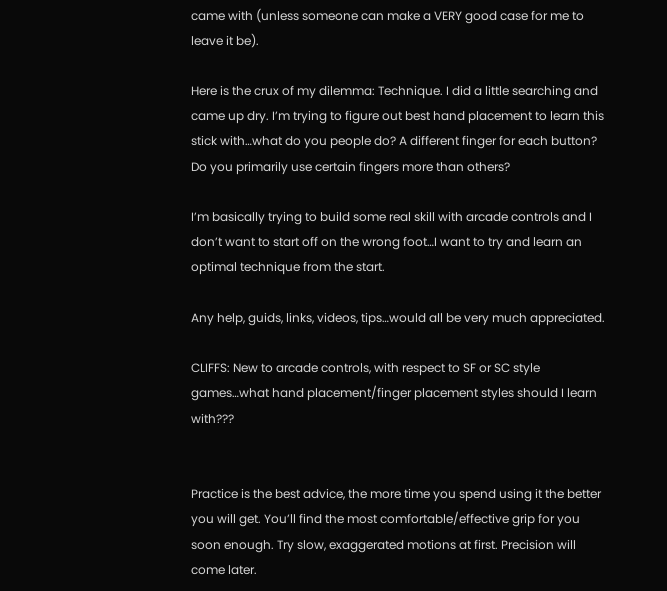came with (unless someone can make a VERY good case for me to leave it be).

Here is the crux of my dilemma: Technique. I did a little searching and came up dry. I’m trying to figure out best hand placement to learn this stick with…what do you people do? A different finger for each button? Do you primarily use certain fingers more than others?

I’m basically trying to build some real skill with arcade controls and I don’t want to start off on the wrong foot…I want to try and learn an optimal technique from the start.

Any help, guids, links, videos, tips…would all be very much appreciated.

CLIFFS: New to arcade controls, with respect to SF or SC style games…what hand placement/finger placement styles should I learn with???


Practice is the best advice, the more time you spend using it the better you will get. You’ll find the most comfortable/effective grip for you soon enough. Try slow, exaggerated motions at first. Precision will come later.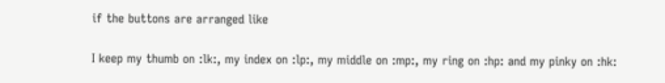if the buttons are arranged like

I keep my thumb on :lk:, my index on :lp:, my middle on :mp:, my ring on :hp: and my pinky on :hk: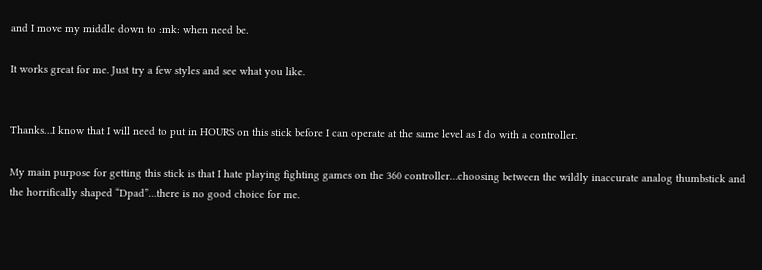and I move my middle down to :mk: when need be.

It works great for me. Just try a few styles and see what you like.


Thanks…I know that I will need to put in HOURS on this stick before I can operate at the same level as I do with a controller.

My main purpose for getting this stick is that I hate playing fighting games on the 360 controller…choosing between the wildly inaccurate analog thumbstick and the horrifically shaped “Dpad”…there is no good choice for me.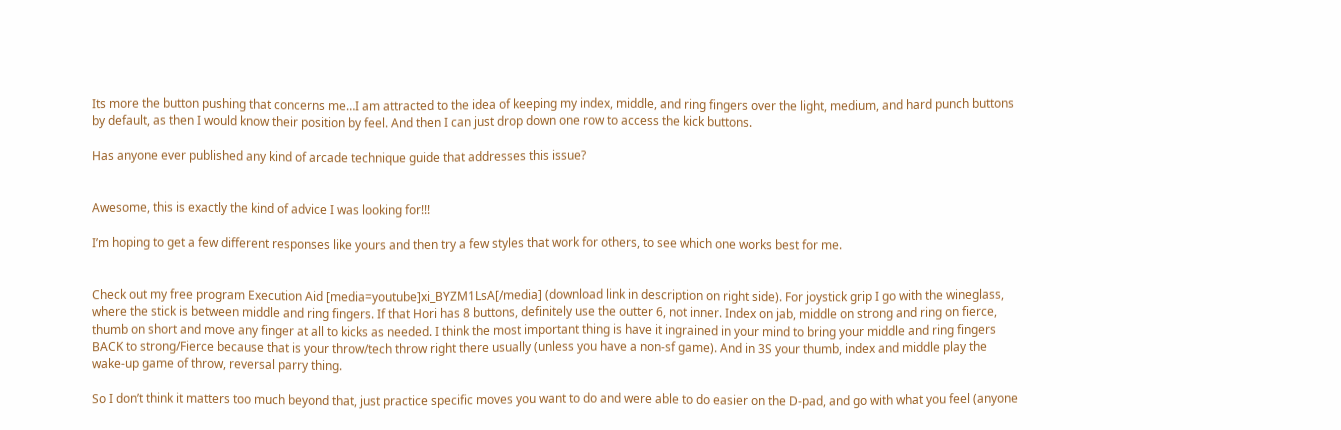Its more the button pushing that concerns me…I am attracted to the idea of keeping my index, middle, and ring fingers over the light, medium, and hard punch buttons by default, as then I would know their position by feel. And then I can just drop down one row to access the kick buttons.

Has anyone ever published any kind of arcade technique guide that addresses this issue?


Awesome, this is exactly the kind of advice I was looking for!!!

I’m hoping to get a few different responses like yours and then try a few styles that work for others, to see which one works best for me.


Check out my free program Execution Aid [media=youtube]xi_BYZM1LsA[/media] (download link in description on right side). For joystick grip I go with the wineglass, where the stick is between middle and ring fingers. If that Hori has 8 buttons, definitely use the outter 6, not inner. Index on jab, middle on strong and ring on fierce, thumb on short and move any finger at all to kicks as needed. I think the most important thing is have it ingrained in your mind to bring your middle and ring fingers BACK to strong/Fierce because that is your throw/tech throw right there usually (unless you have a non-sf game). And in 3S your thumb, index and middle play the wake-up game of throw, reversal parry thing.

So I don’t think it matters too much beyond that, just practice specific moves you want to do and were able to do easier on the D-pad, and go with what you feel (anyone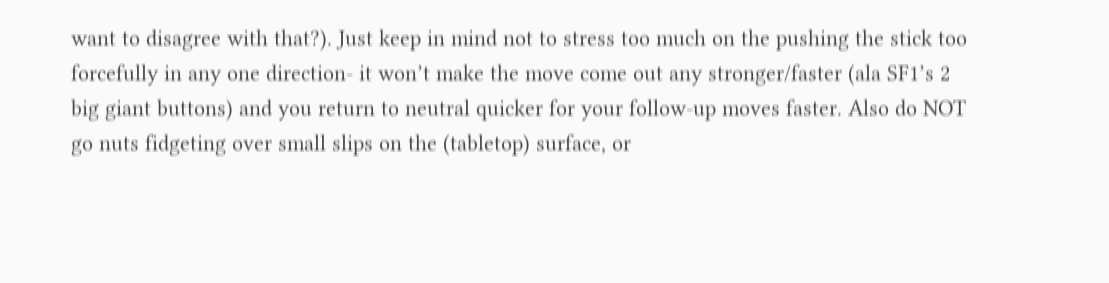want to disagree with that?). Just keep in mind not to stress too much on the pushing the stick too forcefully in any one direction- it won’t make the move come out any stronger/faster (ala SF1’s 2 big giant buttons) and you return to neutral quicker for your follow-up moves faster. Also do NOT go nuts fidgeting over small slips on the (tabletop) surface, or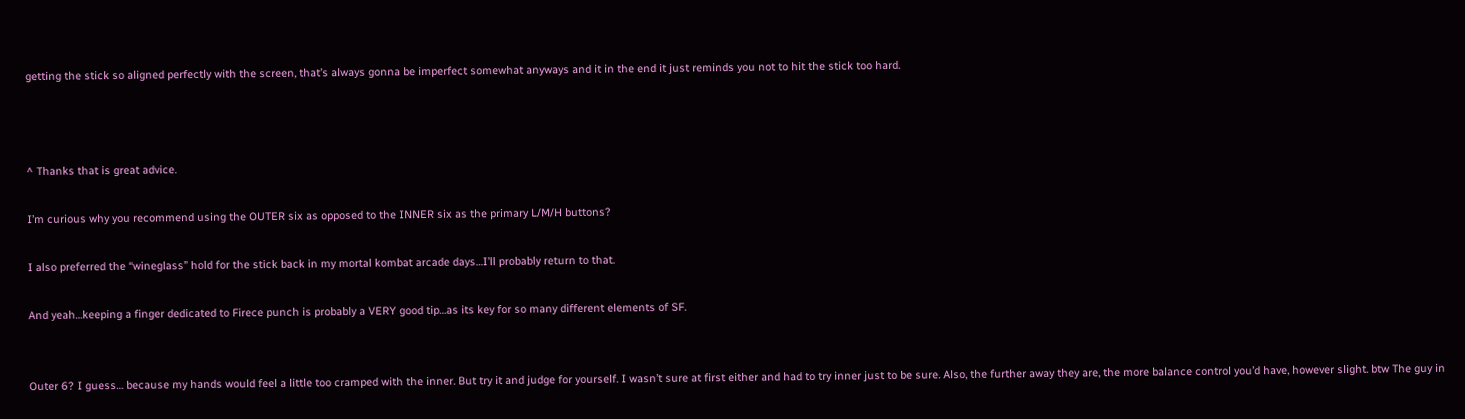getting the stick so aligned perfectly with the screen, that’s always gonna be imperfect somewhat anyways and it in the end it just reminds you not to hit the stick too hard.



^ Thanks that is great advice.

I’m curious why you recommend using the OUTER six as opposed to the INNER six as the primary L/M/H buttons?

I also preferred the “wineglass” hold for the stick back in my mortal kombat arcade days…I’ll probably return to that.

And yeah…keeping a finger dedicated to Firece punch is probably a VERY good tip…as its key for so many different elements of SF.


Outer 6? I guess… because my hands would feel a little too cramped with the inner. But try it and judge for yourself. I wasn’t sure at first either and had to try inner just to be sure. Also, the further away they are, the more balance control you’d have, however slight. btw The guy in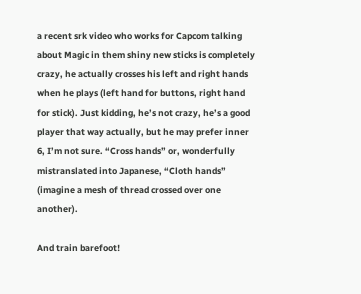a recent srk video who works for Capcom talking about Magic in them shiny new sticks is completely crazy, he actually crosses his left and right hands when he plays (left hand for buttons, right hand for stick). Just kidding, he’s not crazy, he’s a good player that way actually, but he may prefer inner 6, I’m not sure. “Cross hands” or, wonderfully mistranslated into Japanese, “Cloth hands” (imagine a mesh of thread crossed over one another).

And train barefoot!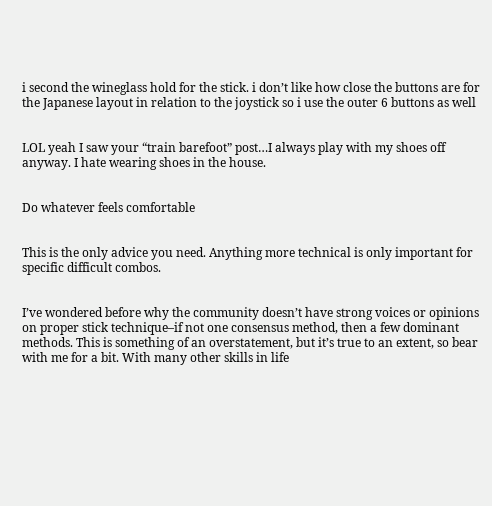i second the wineglass hold for the stick. i don’t like how close the buttons are for the Japanese layout in relation to the joystick so i use the outer 6 buttons as well


LOL yeah I saw your “train barefoot” post…I always play with my shoes off anyway. I hate wearing shoes in the house.


Do whatever feels comfortable


This is the only advice you need. Anything more technical is only important for specific difficult combos.


I’ve wondered before why the community doesn’t have strong voices or opinions on proper stick technique–if not one consensus method, then a few dominant methods. This is something of an overstatement, but it’s true to an extent, so bear with me for a bit. With many other skills in life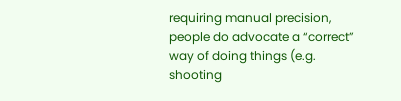requiring manual precision, people do advocate a “correct” way of doing things (e.g. shooting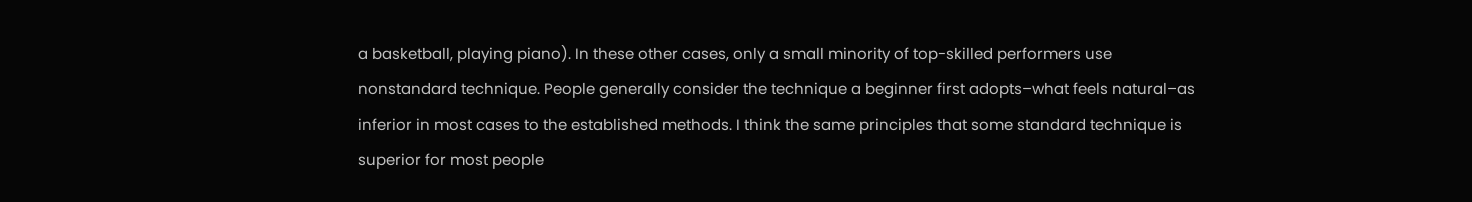a basketball, playing piano). In these other cases, only a small minority of top-skilled performers use nonstandard technique. People generally consider the technique a beginner first adopts–what feels natural–as inferior in most cases to the established methods. I think the same principles that some standard technique is superior for most people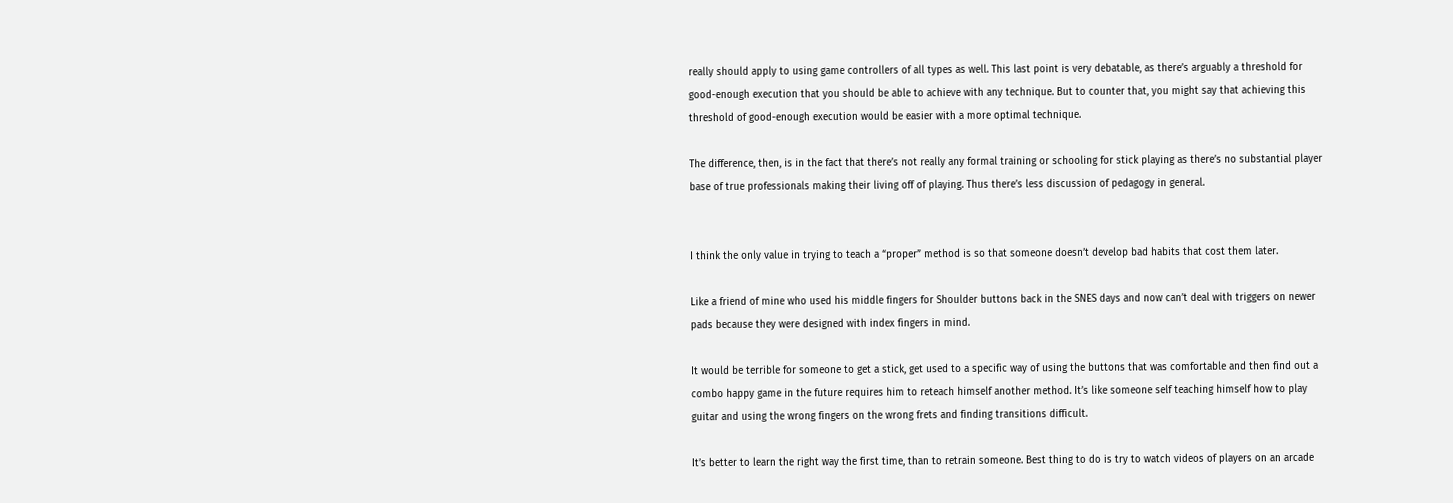really should apply to using game controllers of all types as well. This last point is very debatable, as there’s arguably a threshold for good-enough execution that you should be able to achieve with any technique. But to counter that, you might say that achieving this threshold of good-enough execution would be easier with a more optimal technique.

The difference, then, is in the fact that there’s not really any formal training or schooling for stick playing as there’s no substantial player base of true professionals making their living off of playing. Thus there’s less discussion of pedagogy in general.


I think the only value in trying to teach a “proper” method is so that someone doesn’t develop bad habits that cost them later.

Like a friend of mine who used his middle fingers for Shoulder buttons back in the SNES days and now can’t deal with triggers on newer pads because they were designed with index fingers in mind.

It would be terrible for someone to get a stick, get used to a specific way of using the buttons that was comfortable and then find out a combo happy game in the future requires him to reteach himself another method. It’s like someone self teaching himself how to play guitar and using the wrong fingers on the wrong frets and finding transitions difficult.

It’s better to learn the right way the first time, than to retrain someone. Best thing to do is try to watch videos of players on an arcade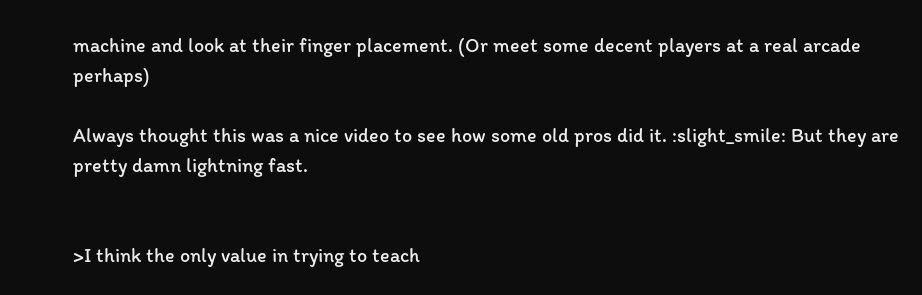machine and look at their finger placement. (Or meet some decent players at a real arcade perhaps)

Always thought this was a nice video to see how some old pros did it. :slight_smile: But they are pretty damn lightning fast.


>I think the only value in trying to teach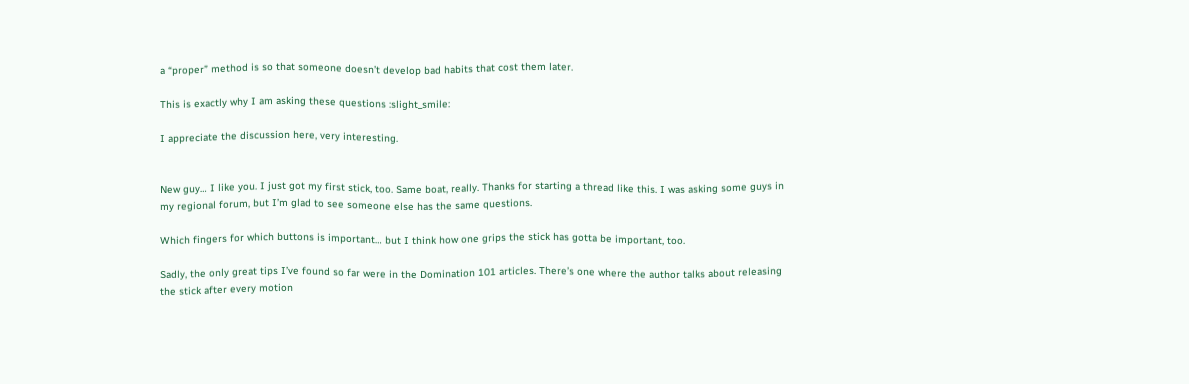a “proper” method is so that someone doesn’t develop bad habits that cost them later.

This is exactly why I am asking these questions :slight_smile:

I appreciate the discussion here, very interesting.


New guy… I like you. I just got my first stick, too. Same boat, really. Thanks for starting a thread like this. I was asking some guys in my regional forum, but I’m glad to see someone else has the same questions.

Which fingers for which buttons is important… but I think how one grips the stick has gotta be important, too.

Sadly, the only great tips I’ve found so far were in the Domination 101 articles. There’s one where the author talks about releasing the stick after every motion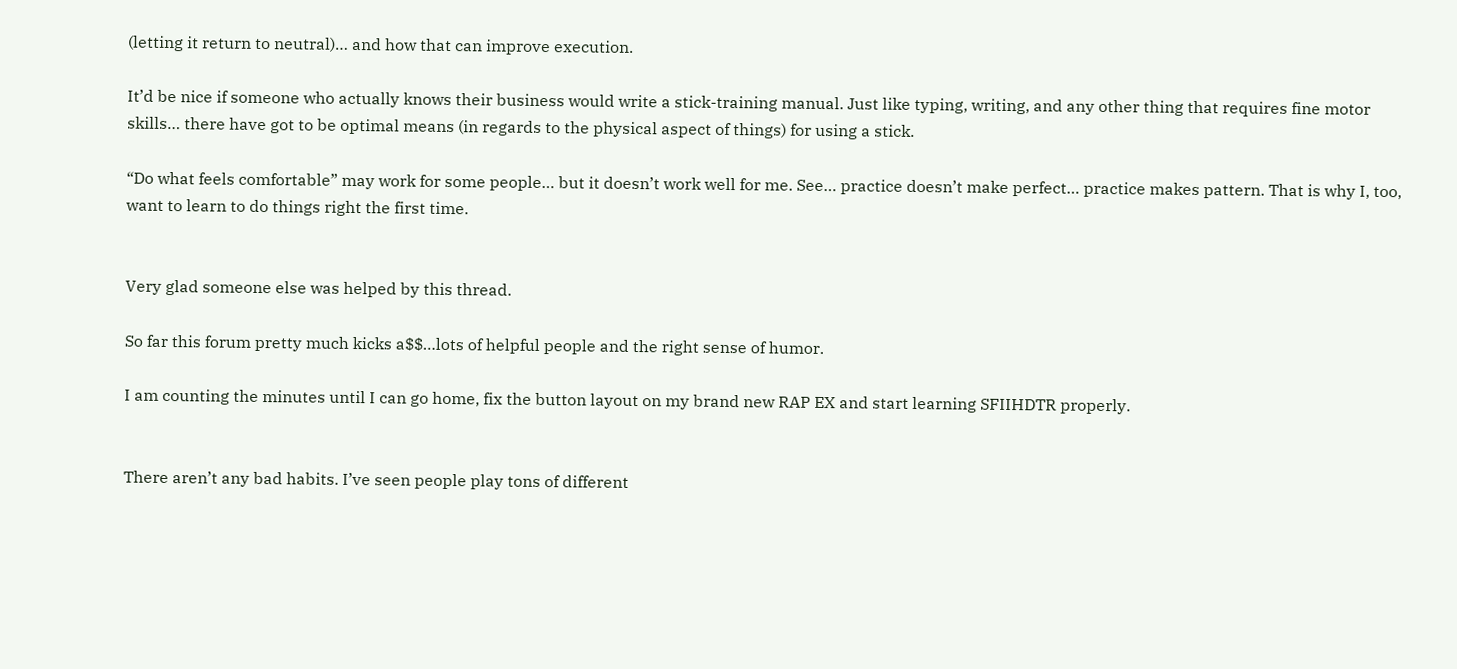(letting it return to neutral)… and how that can improve execution.

It’d be nice if someone who actually knows their business would write a stick-training manual. Just like typing, writing, and any other thing that requires fine motor skills… there have got to be optimal means (in regards to the physical aspect of things) for using a stick.

“Do what feels comfortable” may work for some people… but it doesn’t work well for me. See… practice doesn’t make perfect… practice makes pattern. That is why I, too, want to learn to do things right the first time.


Very glad someone else was helped by this thread.

So far this forum pretty much kicks a$$…lots of helpful people and the right sense of humor.

I am counting the minutes until I can go home, fix the button layout on my brand new RAP EX and start learning SFIIHDTR properly.


There aren’t any bad habits. I’ve seen people play tons of different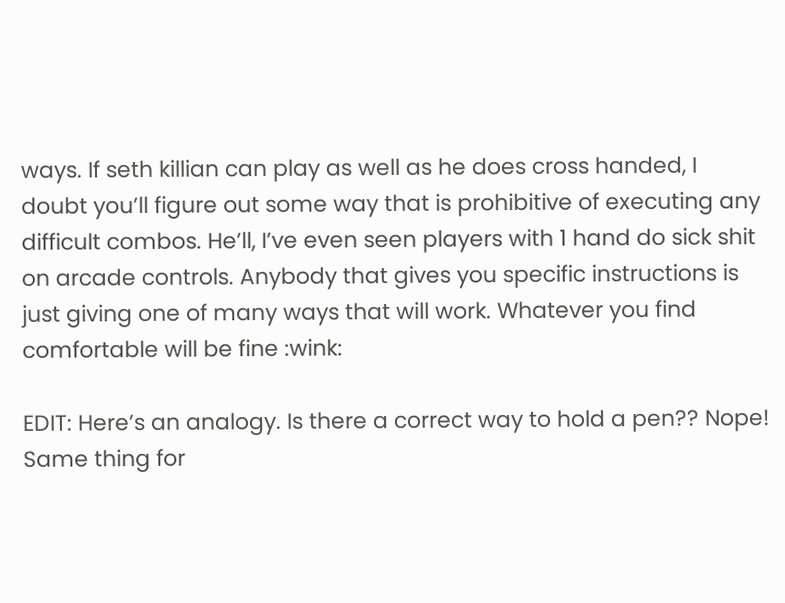ways. If seth killian can play as well as he does cross handed, I doubt you’ll figure out some way that is prohibitive of executing any difficult combos. He’ll, I’ve even seen players with 1 hand do sick shit on arcade controls. Anybody that gives you specific instructions is just giving one of many ways that will work. Whatever you find comfortable will be fine :wink:

EDIT: Here’s an analogy. Is there a correct way to hold a pen?? Nope! Same thing for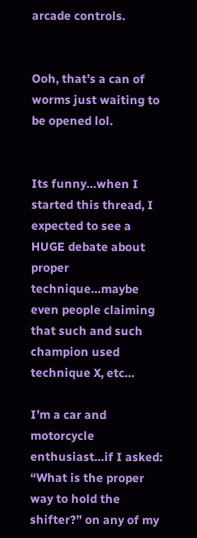arcade controls.


Ooh, that’s a can of worms just waiting to be opened lol.


Its funny…when I started this thread, I expected to see a HUGE debate about proper technique…maybe even people claiming that such and such champion used technique X, etc…

I’m a car and motorcycle enthusiast…if I asked: “What is the proper way to hold the shifter?” on any of my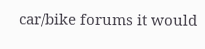car/bike forums it would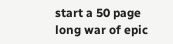start a 50 page long war of epic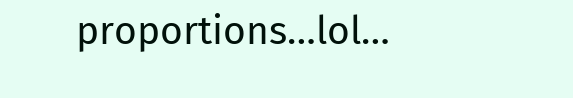proportions…lol…